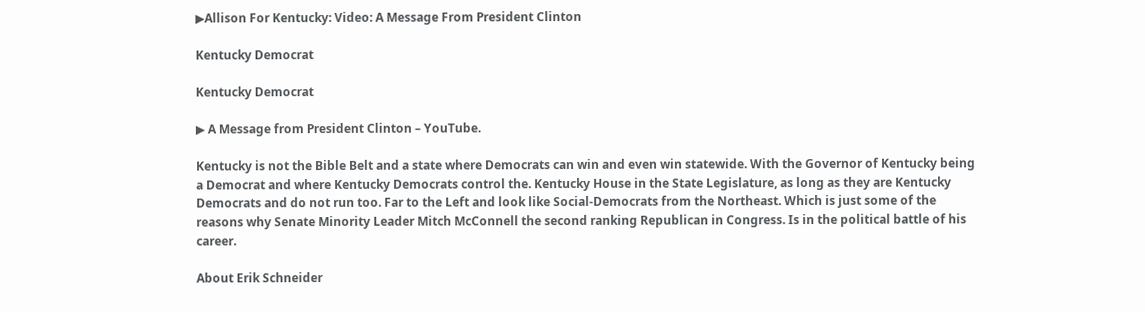▶Allison For Kentucky: Video: A Message From President Clinton

Kentucky Democrat

Kentucky Democrat

▶ A Message from President Clinton – YouTube.

Kentucky is not the Bible Belt and a state where Democrats can win and even win statewide. With the Governor of Kentucky being a Democrat and where Kentucky Democrats control the. Kentucky House in the State Legislature, as long as they are Kentucky Democrats and do not run too. Far to the Left and look like Social-Democrats from the Northeast. Which is just some of the reasons why Senate Minority Leader Mitch McConnell the second ranking Republican in Congress. Is in the political battle of his career.

About Erik Schneider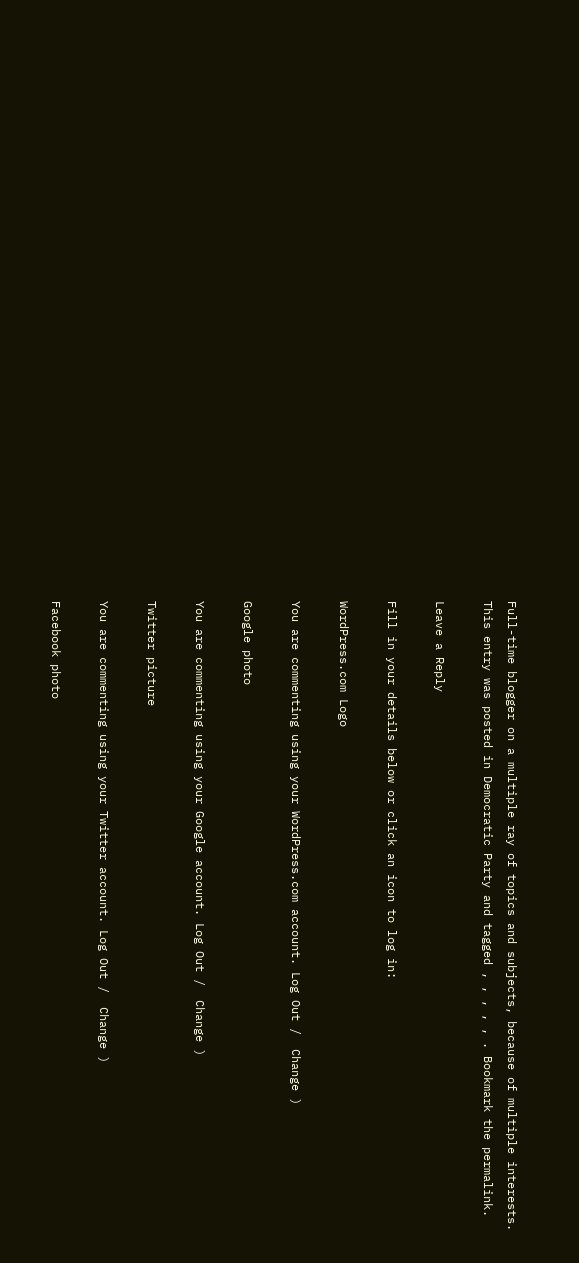Full-time blogger on a multiple ray of topics and subjects, because of multiple interests.
This entry was posted in Democratic Party and tagged , , , , , . Bookmark the permalink.

Leave a Reply

Fill in your details below or click an icon to log in:

WordPress.com Logo

You are commenting using your WordPress.com account. Log Out /  Change )

Google photo

You are commenting using your Google account. Log Out /  Change )

Twitter picture

You are commenting using your Twitter account. Log Out /  Change )

Facebook photo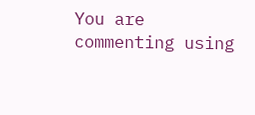You are commenting using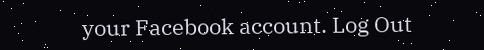your Facebook account. Log Out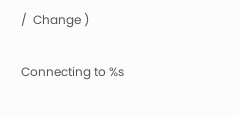/  Change )

Connecting to %s